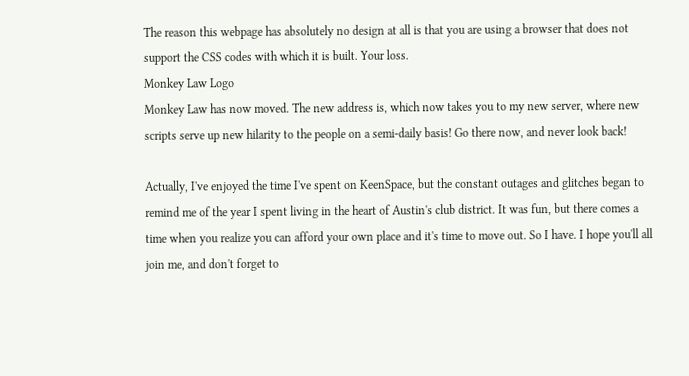The reason this webpage has absolutely no design at all is that you are using a browser that does not support the CSS codes with which it is built. Your loss.
Monkey Law Logo
Monkey Law has now moved. The new address is, which now takes you to my new server, where new scripts serve up new hilarity to the people on a semi-daily basis! Go there now, and never look back!

Actually, I've enjoyed the time I've spent on KeenSpace, but the constant outages and glitches began to remind me of the year I spent living in the heart of Austin's club district. It was fun, but there comes a time when you realize you can afford your own place and it's time to move out. So I have. I hope you'll all join me, and don't forget to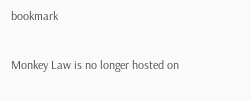bookmark

Monkey Law is no longer hosted on